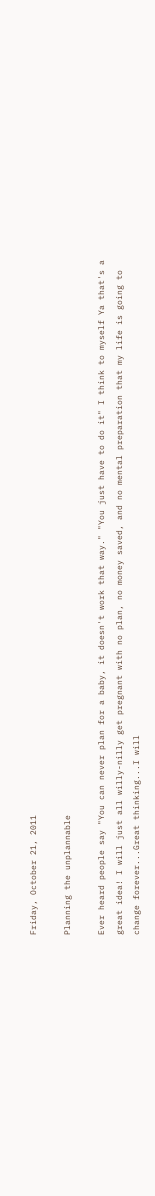Friday, October 21, 2011

Planning the unplannable

Ever heard people say "You can never plan for a baby, it doesn't work that way." "You just have to do it" I think to myself Ya that's a great idea! I will just all willy-nilly get pregnant with no plan, no money saved, and no mental preparation that my life is going to change forever...Great thinking...I will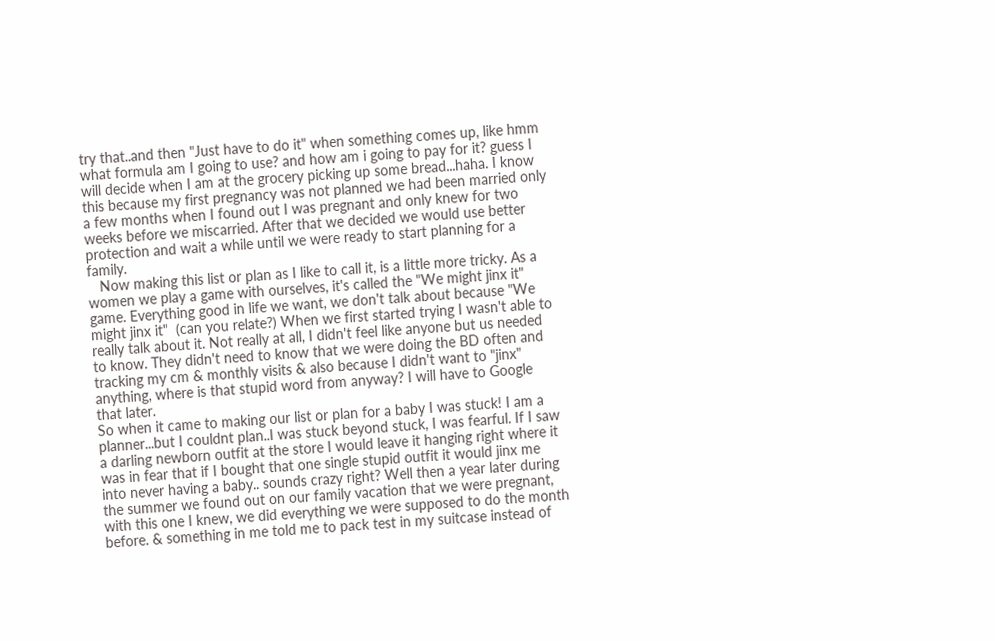try that..and then "Just have to do it" when something comes up, like hmm what formula am I going to use? and how am i going to pay for it? guess I will decide when I am at the grocery picking up some bread...haha. I know this because my first pregnancy was not planned we had been married only a few months when I found out I was pregnant and only knew for two weeks before we miscarried. After that we decided we would use better protection and wait a while until we were ready to start planning for a family.
   Now making this list or plan as I like to call it, is a little more tricky. As a women we play a game with ourselves, it's called the "We might jinx it" game. Everything good in life we want, we don't talk about because "We might jinx it"  (can you relate?) When we first started trying I wasn't able to really talk about it. Not really at all, I didn't feel like anyone but us needed to know. They didn't need to know that we were doing the BD often and tracking my cm & monthly visits & also because I didn't want to "jinx" anything, where is that stupid word from anyway? I will have to Google that later.
So when it came to making our list or plan for a baby I was stuck! I am a planner...but I couldnt plan..I was stuck beyond stuck, I was fearful. If I saw a darling newborn outfit at the store I would leave it hanging right where it was in fear that if I bought that one single stupid outfit it would jinx me into never having a baby.. sounds crazy right? Well then a year later during the summer we found out on our family vacation that we were pregnant, with this one I knew, we did everything we were supposed to do the month before. & something in me told me to pack test in my suitcase instead of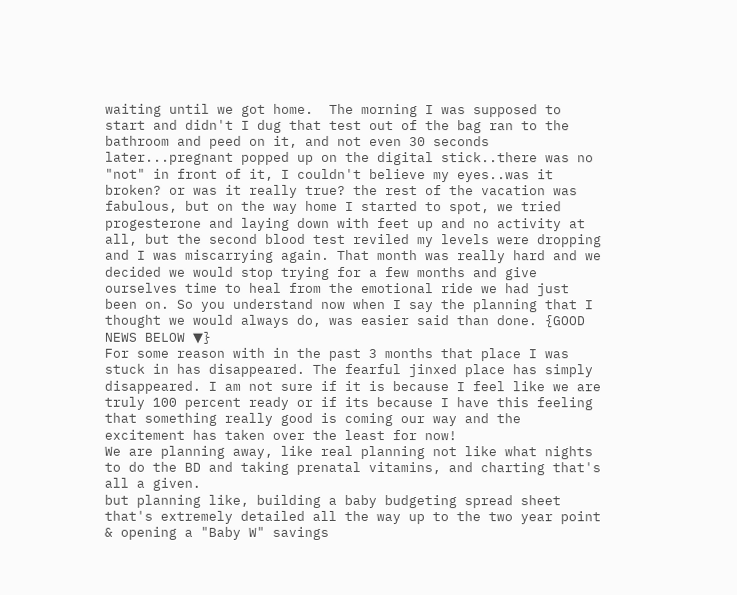waiting until we got home.  The morning I was supposed to start and didn't I dug that test out of the bag ran to the bathroom and peed on it, and not even 30 seconds later...pregnant popped up on the digital stick..there was no "not" in front of it, I couldn't believe my eyes..was it broken? or was it really true? the rest of the vacation was fabulous, but on the way home I started to spot, we tried progesterone and laying down with feet up and no activity at all, but the second blood test reviled my levels were dropping and I was miscarrying again. That month was really hard and we decided we would stop trying for a few months and give ourselves time to heal from the emotional ride we had just been on. So you understand now when I say the planning that I thought we would always do, was easier said than done. {GOOD NEWS BELOW ▼}
For some reason with in the past 3 months that place I was stuck in has disappeared. The fearful jinxed place has simply disappeared. I am not sure if it is because I feel like we are truly 100 percent ready or if its because I have this feeling that something really good is coming our way and the excitement has taken over the least for now!
We are planning away, like real planning not like what nights to do the BD and taking prenatal vitamins, and charting that's all a given.
but planning like, building a baby budgeting spread sheet that's extremely detailed all the way up to the two year point & opening a "Baby W" savings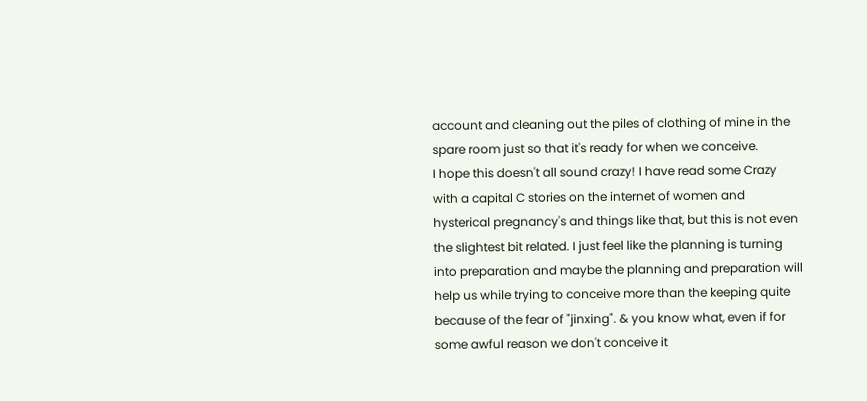account and cleaning out the piles of clothing of mine in the spare room just so that it's ready for when we conceive.
I hope this doesn't all sound crazy! I have read some Crazy with a capital C stories on the internet of women and hysterical pregnancy's and things like that, but this is not even the slightest bit related. I just feel like the planning is turning into preparation and maybe the planning and preparation will help us while trying to conceive more than the keeping quite because of the fear of "jinxing". & you know what, even if for some awful reason we don't conceive it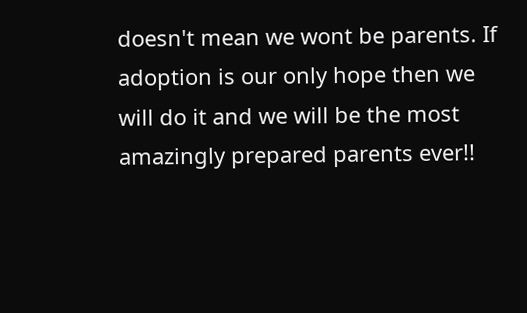doesn't mean we wont be parents. If adoption is our only hope then we will do it and we will be the most amazingly prepared parents ever!!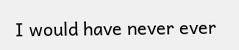I would have never ever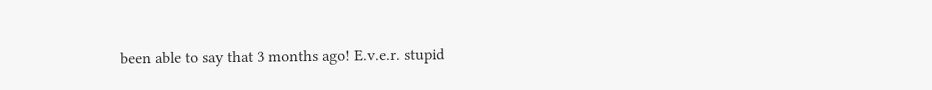been able to say that 3 months ago! E.v.e.r. stupid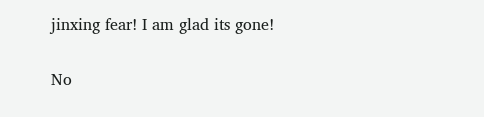jinxing fear! I am glad its gone!

No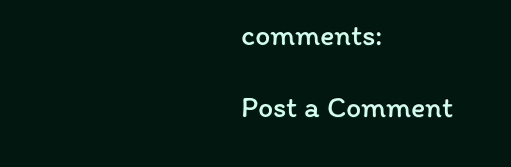comments:

Post a Comment